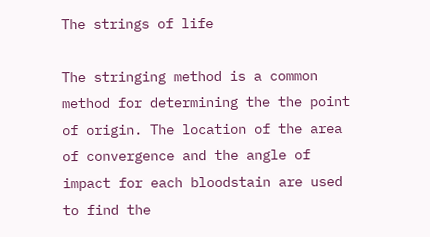The strings of life

The stringing method is a common method for determining the the point of origin. The location of the area of convergence and the angle of impact for each bloodstain are used to find the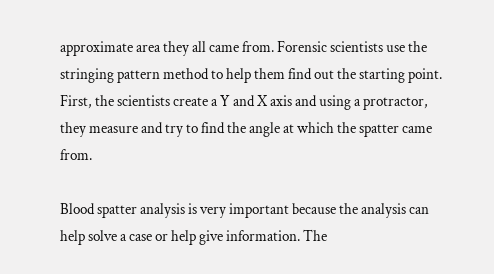approximate area they all came from. Forensic scientists use the stringing pattern method to help them find out the starting point. First, the scientists create a Y and X axis and using a protractor, they measure and try to find the angle at which the spatter came from.

Blood spatter analysis is very important because the analysis can help solve a case or help give information. The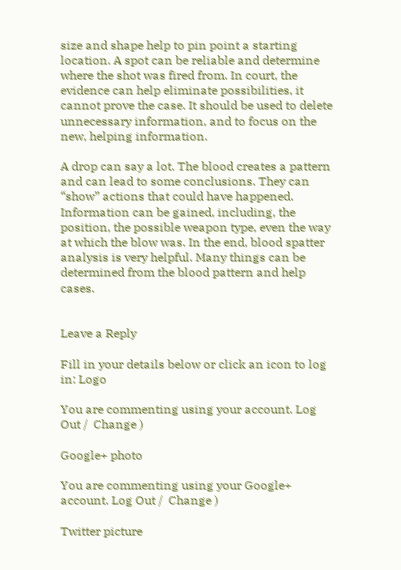size and shape help to pin point a starting location. A spot can be reliable and determine where the shot was fired from. In court, the evidence can help eliminate possibilities, it cannot prove the case. It should be used to delete unnecessary information, and to focus on the new, helping information.

A drop can say a lot. The blood creates a pattern and can lead to some conclusions. They can “show” actions that could have happened. Information can be gained, including, the position, the possible weapon type, even the way at which the blow was. In the end, blood spatter analysis is very helpful. Many things can be determined from the blood pattern and help cases.


Leave a Reply

Fill in your details below or click an icon to log in: Logo

You are commenting using your account. Log Out /  Change )

Google+ photo

You are commenting using your Google+ account. Log Out /  Change )

Twitter picture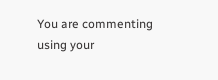You are commenting using your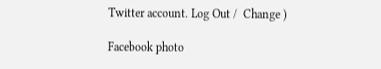Twitter account. Log Out /  Change )

Facebook photo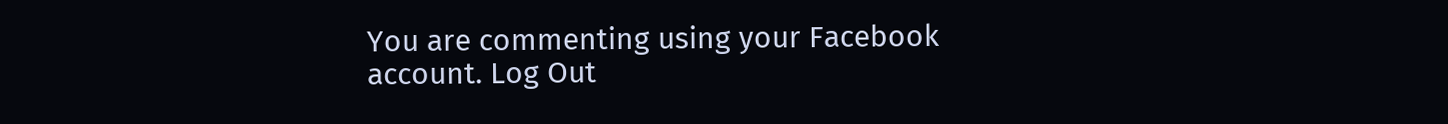You are commenting using your Facebook account. Log Out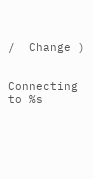/  Change )


Connecting to %s